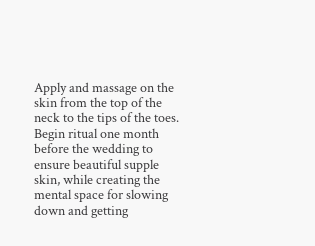Apply and massage on the skin from the top of the neck to the tips of the toes.
Begin ritual one month before the wedding to ensure beautiful supple skin, while creating the mental space for slowing down and getting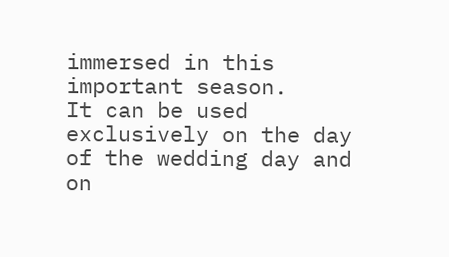immersed in this important season.
It can be used exclusively on the day of the wedding day and on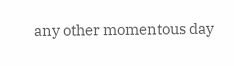any other momentous day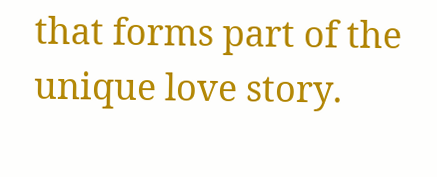that forms part of the unique love story.